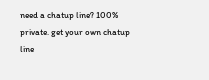need a chatup line? 100% private. get your own chatup line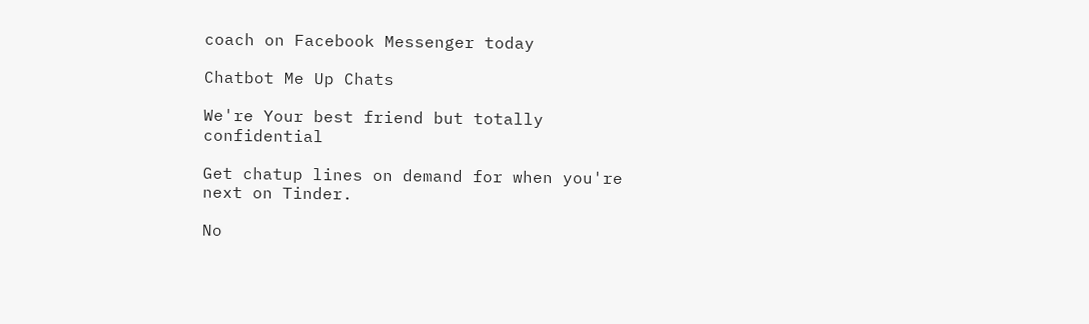coach on Facebook Messenger today

Chatbot Me Up Chats

We're Your best friend but totally confidential

Get chatup lines on demand for when you're next on Tinder.

No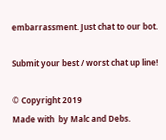embarrassment. Just chat to our bot.

Submit your best / worst chat up line!

© Copyright 2019
Made with  by Malc and Debs.